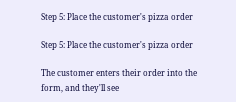Step 5: Place the customer's pizza order

Step 5: Place the customer's pizza order

The customer enters their order into the form, and they'll see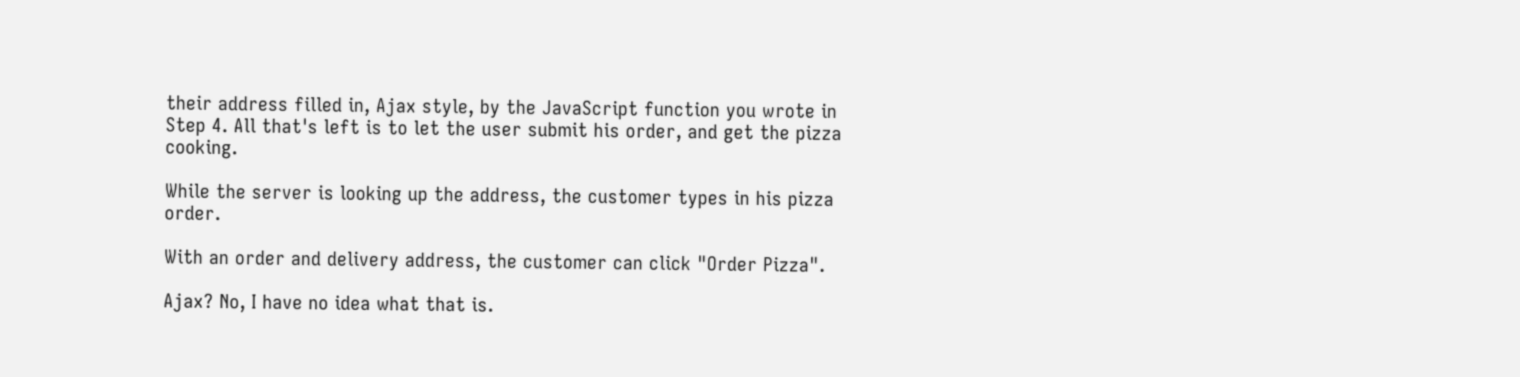their address filled in, Ajax style, by the JavaScript function you wrote in Step 4. All that's left is to let the user submit his order, and get the pizza cooking.

While the server is looking up the address, the customer types in his pizza order.

With an order and delivery address, the customer can click "Order Pizza".

Ajax? No, I have no idea what that is.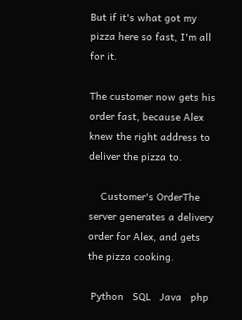But if it's what got my pizza here so fast, I'm all for it.

The customer now gets his order fast, because Alex knew the right address to deliver the pizza to.

    Customer's OrderThe server generates a delivery order for Alex, and gets the pizza cooking.

 Python   SQL   Java   php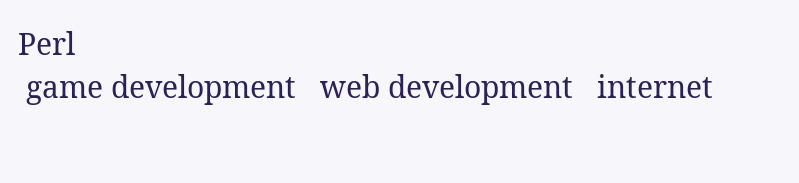Perl
 game development   web development   internet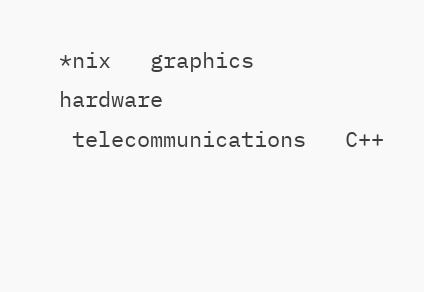*nix   graphics   hardware
 telecommunications   C++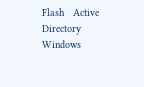Flash   Active Directory   Windows